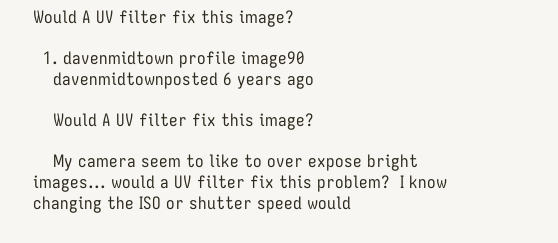Would A UV filter fix this image?

  1. davenmidtown profile image90
    davenmidtownposted 6 years ago

    Would A UV filter fix this image?

    My camera seem to like to over expose bright images... would a UV filter fix this problem?  I know changing the ISO or shutter speed would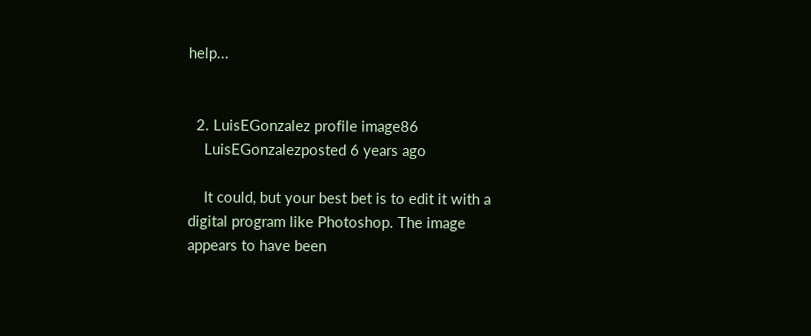help...


  2. LuisEGonzalez profile image86
    LuisEGonzalezposted 6 years ago

    It could, but your best bet is to edit it with a digital program like Photoshop. The image appears to have been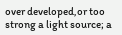over developed,or too strong a light source; a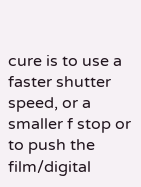cure is to use a faster shutter speed, or a smaller f stop or to push the film/digital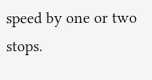speed by one or two stops.